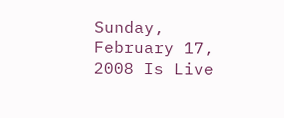Sunday, February 17, 2008 Is Live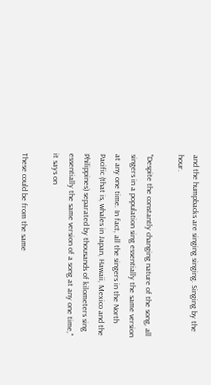and the humpbacks are singing singing. Singing by the hour.

"Despite the constantly changing nature of the song, all singers in a population sing essentially the same version at any one time. In fact, all the singers in the North Pacific (that is, whales in Japan, Hawaii, Mexico and the Philippines) separated by thousands of kilometers sing essentially the same version of a song at any one time," it says on

These could be from the same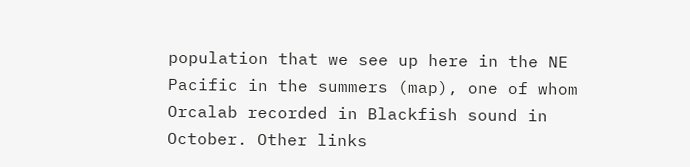population that we see up here in the NE Pacific in the summers (map), one of whom Orcalab recorded in Blackfish sound in October. Other links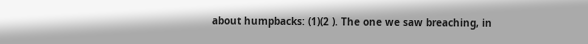about humpbacks: (1)(2 ). The one we saw breaching, in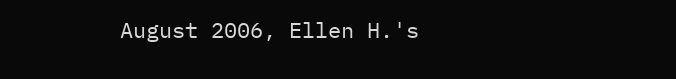August 2006, Ellen H.'s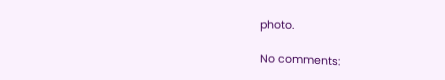photo.

No comments: